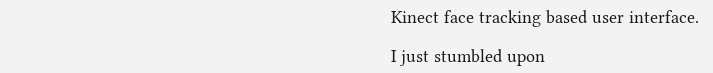Kinect face tracking based user interface.

I just stumbled upon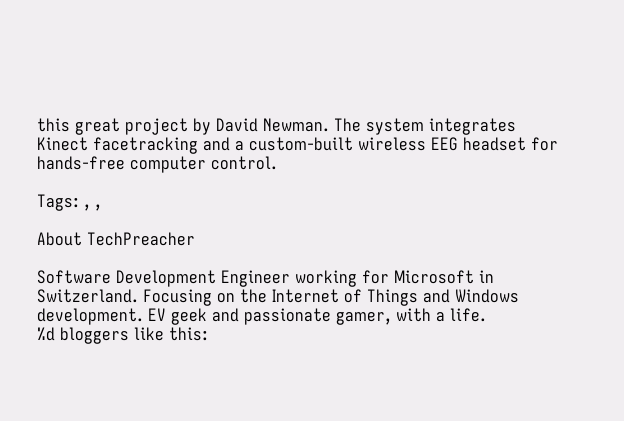this great project by David Newman. The system integrates Kinect facetracking and a custom-built wireless EEG headset for hands-free computer control.

Tags: , ,

About TechPreacher

Software Development Engineer working for Microsoft in Switzerland. Focusing on the Internet of Things and Windows development. EV geek and passionate gamer, with a life.
%d bloggers like this: